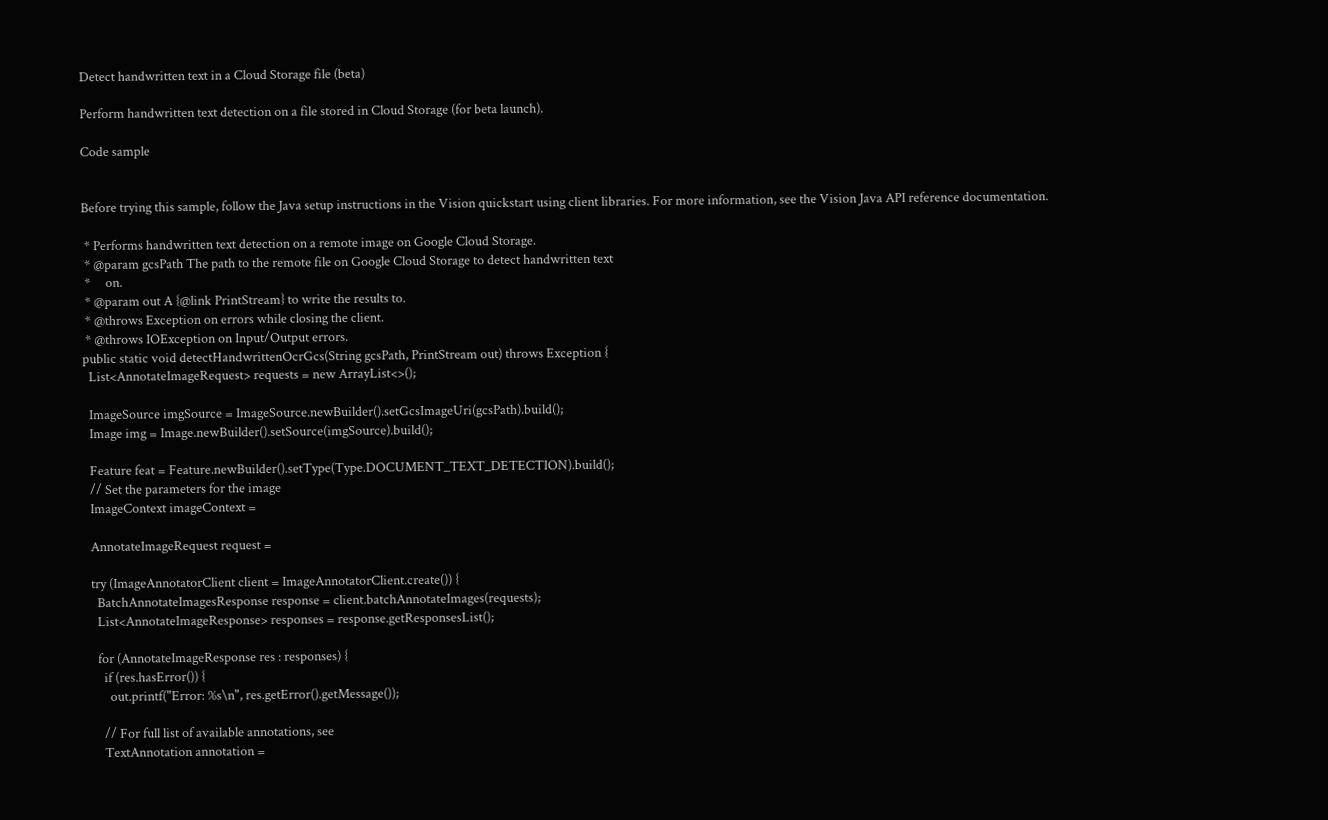Detect handwritten text in a Cloud Storage file (beta)

Perform handwritten text detection on a file stored in Cloud Storage (for beta launch).

Code sample


Before trying this sample, follow the Java setup instructions in the Vision quickstart using client libraries. For more information, see the Vision Java API reference documentation.

 * Performs handwritten text detection on a remote image on Google Cloud Storage.
 * @param gcsPath The path to the remote file on Google Cloud Storage to detect handwritten text
 *     on.
 * @param out A {@link PrintStream} to write the results to.
 * @throws Exception on errors while closing the client.
 * @throws IOException on Input/Output errors.
public static void detectHandwrittenOcrGcs(String gcsPath, PrintStream out) throws Exception {
  List<AnnotateImageRequest> requests = new ArrayList<>();

  ImageSource imgSource = ImageSource.newBuilder().setGcsImageUri(gcsPath).build();
  Image img = Image.newBuilder().setSource(imgSource).build();

  Feature feat = Feature.newBuilder().setType(Type.DOCUMENT_TEXT_DETECTION).build();
  // Set the parameters for the image
  ImageContext imageContext =

  AnnotateImageRequest request =

  try (ImageAnnotatorClient client = ImageAnnotatorClient.create()) {
    BatchAnnotateImagesResponse response = client.batchAnnotateImages(requests);
    List<AnnotateImageResponse> responses = response.getResponsesList();

    for (AnnotateImageResponse res : responses) {
      if (res.hasError()) {
        out.printf("Error: %s\n", res.getError().getMessage());

      // For full list of available annotations, see
      TextAnnotation annotation =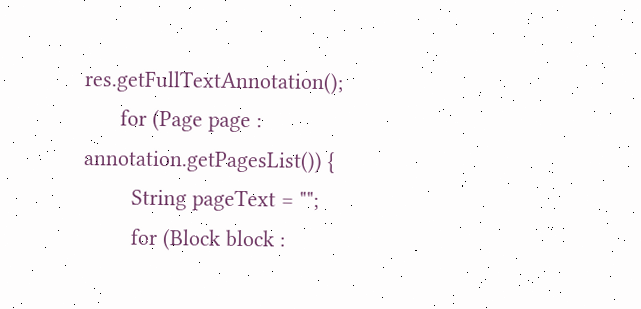res.getFullTextAnnotation();
      for (Page page : annotation.getPagesList()) {
        String pageText = "";
        for (Block block :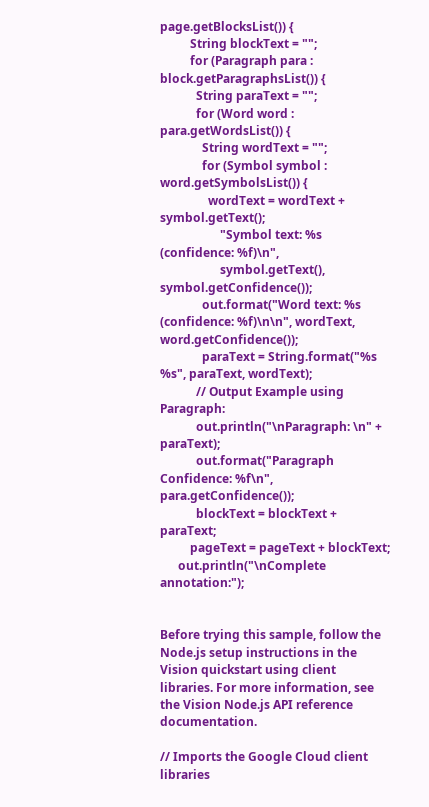page.getBlocksList()) {
          String blockText = "";
          for (Paragraph para : block.getParagraphsList()) {
            String paraText = "";
            for (Word word : para.getWordsList()) {
              String wordText = "";
              for (Symbol symbol : word.getSymbolsList()) {
                wordText = wordText + symbol.getText();
                    "Symbol text: %s (confidence: %f)\n",
                    symbol.getText(), symbol.getConfidence());
              out.format("Word text: %s (confidence: %f)\n\n", wordText, word.getConfidence());
              paraText = String.format("%s %s", paraText, wordText);
            // Output Example using Paragraph:
            out.println("\nParagraph: \n" + paraText);
            out.format("Paragraph Confidence: %f\n", para.getConfidence());
            blockText = blockText + paraText;
          pageText = pageText + blockText;
      out.println("\nComplete annotation:");


Before trying this sample, follow the Node.js setup instructions in the Vision quickstart using client libraries. For more information, see the Vision Node.js API reference documentation.

// Imports the Google Cloud client libraries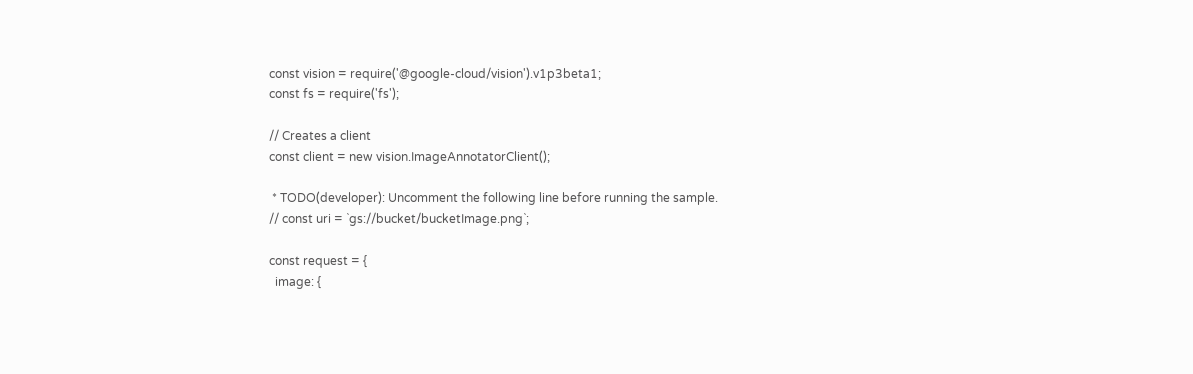const vision = require('@google-cloud/vision').v1p3beta1;
const fs = require('fs');

// Creates a client
const client = new vision.ImageAnnotatorClient();

 * TODO(developer): Uncomment the following line before running the sample.
// const uri = `gs://bucket/bucketImage.png`;

const request = {
  image: {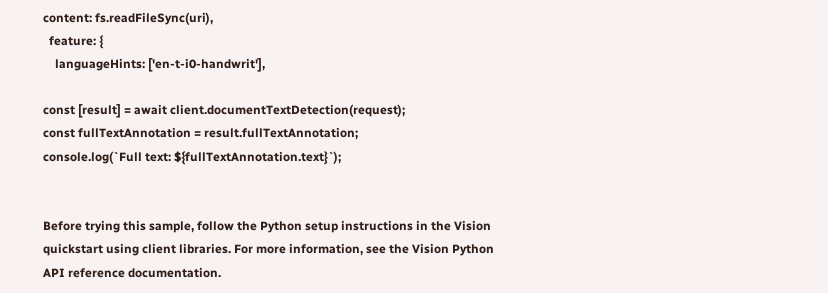content: fs.readFileSync(uri),
  feature: {
    languageHints: ['en-t-i0-handwrit'],

const [result] = await client.documentTextDetection(request);
const fullTextAnnotation = result.fullTextAnnotation;
console.log(`Full text: ${fullTextAnnotation.text}`);


Before trying this sample, follow the Python setup instructions in the Vision quickstart using client libraries. For more information, see the Vision Python API reference documentation.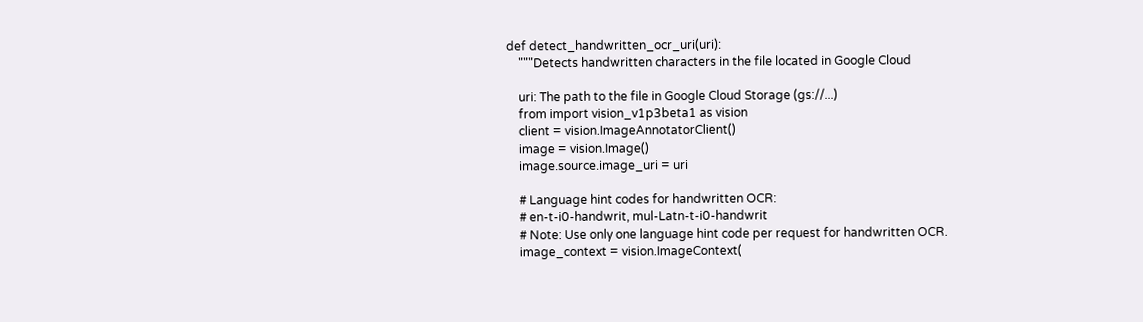def detect_handwritten_ocr_uri(uri):
    """Detects handwritten characters in the file located in Google Cloud

    uri: The path to the file in Google Cloud Storage (gs://...)
    from import vision_v1p3beta1 as vision
    client = vision.ImageAnnotatorClient()
    image = vision.Image()
    image.source.image_uri = uri

    # Language hint codes for handwritten OCR:
    # en-t-i0-handwrit, mul-Latn-t-i0-handwrit
    # Note: Use only one language hint code per request for handwritten OCR.
    image_context = vision.ImageContext(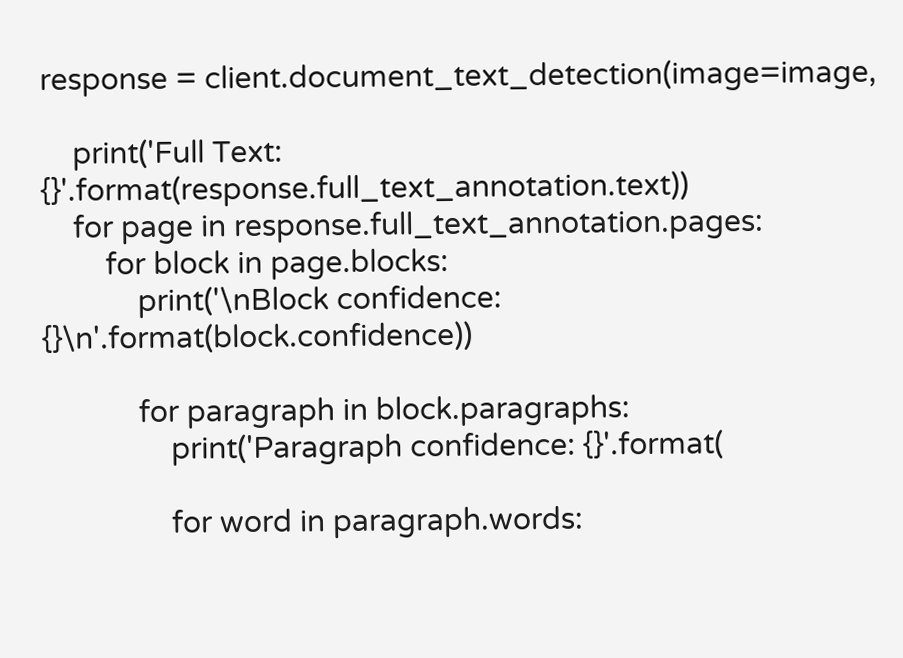response = client.document_text_detection(image=image,

    print('Full Text: {}'.format(response.full_text_annotation.text))
    for page in response.full_text_annotation.pages:
        for block in page.blocks:
            print('\nBlock confidence: {}\n'.format(block.confidence))

            for paragraph in block.paragraphs:
                print('Paragraph confidence: {}'.format(

                for word in paragraph.words: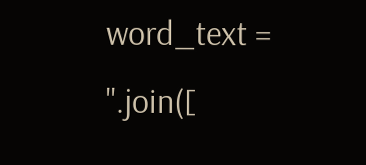word_text = ''.join([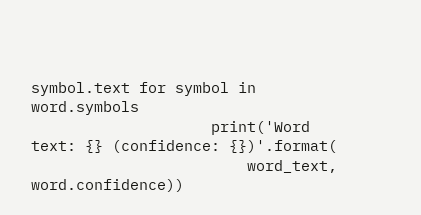symbol.text for symbol in word.symbols
                    print('Word text: {} (confidence: {})'.format(
                        word_text, word.confidence))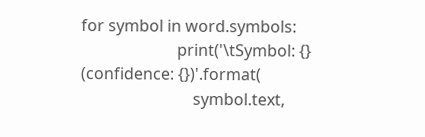for symbol in word.symbols:
                        print('\tSymbol: {} (confidence: {})'.format(
                            symbol.text,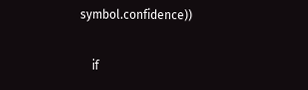symbol.confidence))

    if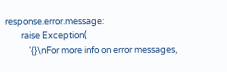response.error.message:
        raise Exception(
            '{}\nFor more info on error messages,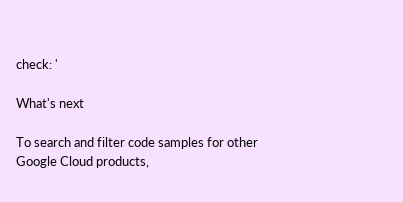check: '

What's next

To search and filter code samples for other Google Cloud products,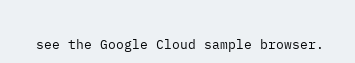see the Google Cloud sample browser.